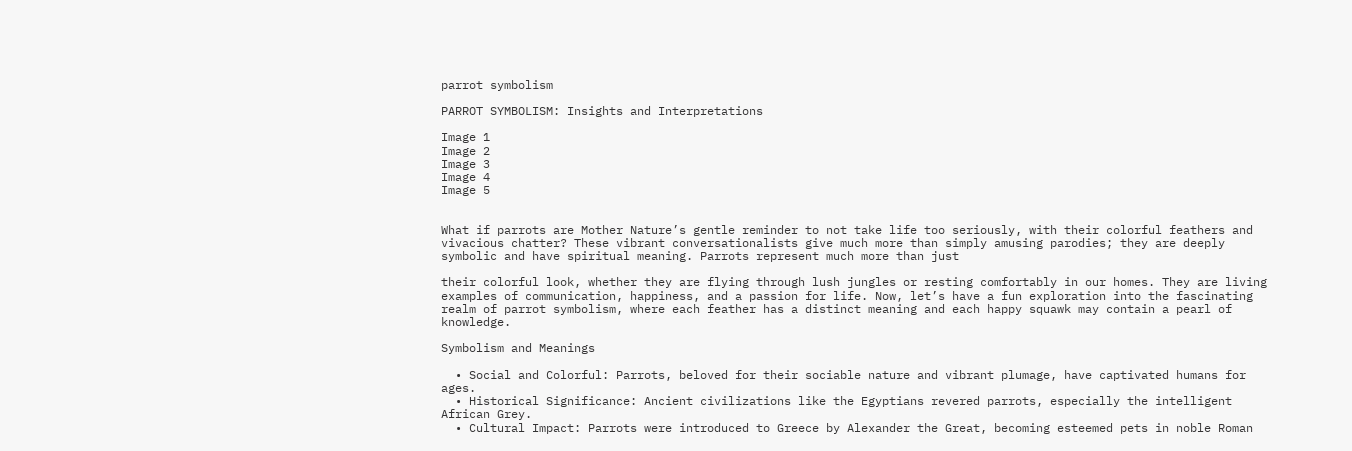parrot symbolism

PARROT SYMBOLISM: Insights and Interpretations

Image 1
Image 2
Image 3
Image 4
Image 5


What if parrots are Mother Nature’s gentle reminder to not take life too seriously, with their colorful feathers and vivacious chatter? These vibrant conversationalists give much more than simply amusing parodies; they are deeply symbolic and have spiritual meaning. Parrots represent much more than just

their colorful look, whether they are flying through lush jungles or resting comfortably in our homes. They are living examples of communication, happiness, and a passion for life. Now, let’s have a fun exploration into the fascinating realm of parrot symbolism, where each feather has a distinct meaning and each happy squawk may contain a pearl of knowledge.

Symbolism and Meanings

  • Social and Colorful: Parrots, beloved for their sociable nature and vibrant plumage, have captivated humans for ages.
  • Historical Significance: Ancient civilizations like the Egyptians revered parrots, especially the intelligent African Grey.
  • Cultural Impact: Parrots were introduced to Greece by Alexander the Great, becoming esteemed pets in noble Roman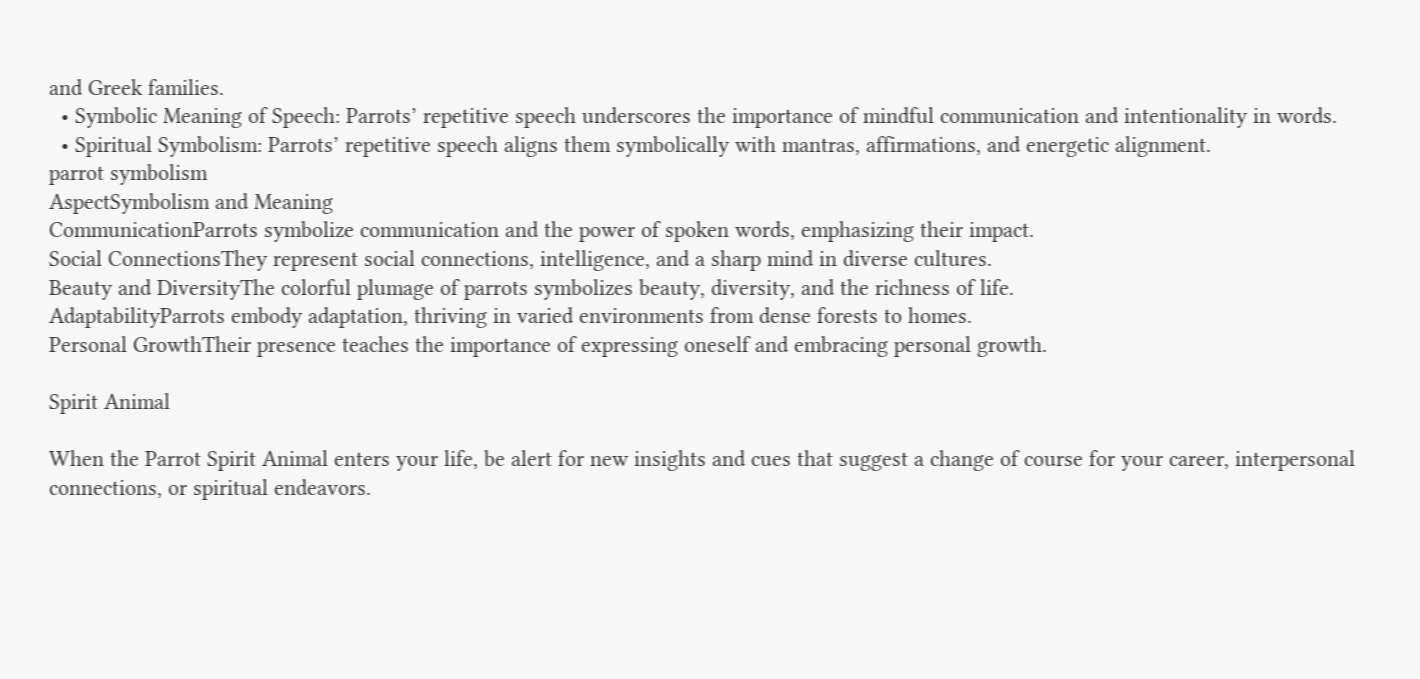and Greek families.
  • Symbolic Meaning of Speech: Parrots’ repetitive speech underscores the importance of mindful communication and intentionality in words.
  • Spiritual Symbolism: Parrots’ repetitive speech aligns them symbolically with mantras, affirmations, and energetic alignment.
parrot symbolism
AspectSymbolism and Meaning
CommunicationParrots symbolize communication and the power of spoken words, emphasizing their impact.
Social ConnectionsThey represent social connections, intelligence, and a sharp mind in diverse cultures.
Beauty and DiversityThe colorful plumage of parrots symbolizes beauty, diversity, and the richness of life.
AdaptabilityParrots embody adaptation, thriving in varied environments from dense forests to homes.
Personal GrowthTheir presence teaches the importance of expressing oneself and embracing personal growth.

Spirit Animal

When the Parrot Spirit Animal enters your life, be alert for new insights and cues that suggest a change of course for your career, interpersonal connections, or spiritual endeavors.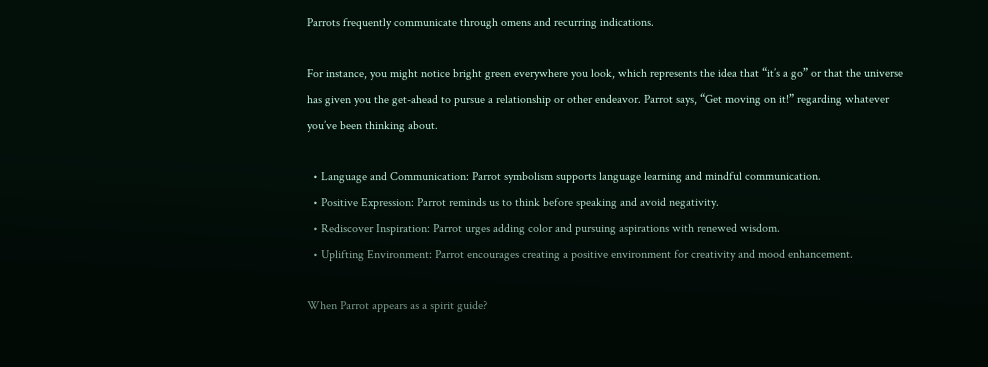Parrots frequently communicate through omens and recurring indications.

For instance, you might notice bright green everywhere you look, which represents the idea that “it’s a go” or that the universe has given you the get-ahead to pursue a relationship or other endeavor. Parrot says, “Get moving on it!” regarding whatever you’ve been thinking about.

  • Language and Communication: Parrot symbolism supports language learning and mindful communication.
  • Positive Expression: Parrot reminds us to think before speaking and avoid negativity.
  • Rediscover Inspiration: Parrot urges adding color and pursuing aspirations with renewed wisdom.
  • Uplifting Environment: Parrot encourages creating a positive environment for creativity and mood enhancement.

When Parrot appears as a spirit guide?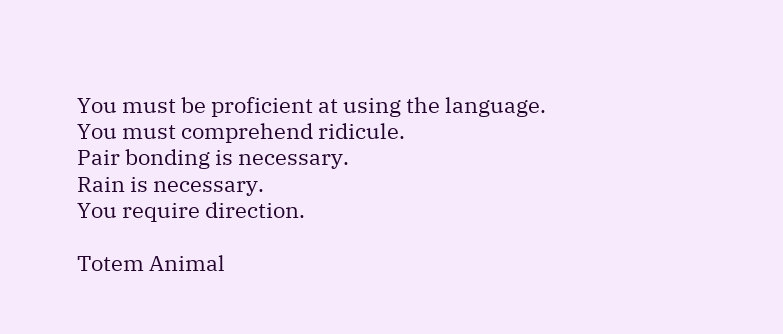You must be proficient at using the language.
You must comprehend ridicule.
Pair bonding is necessary.
Rain is necessary.
You require direction.

Totem Animal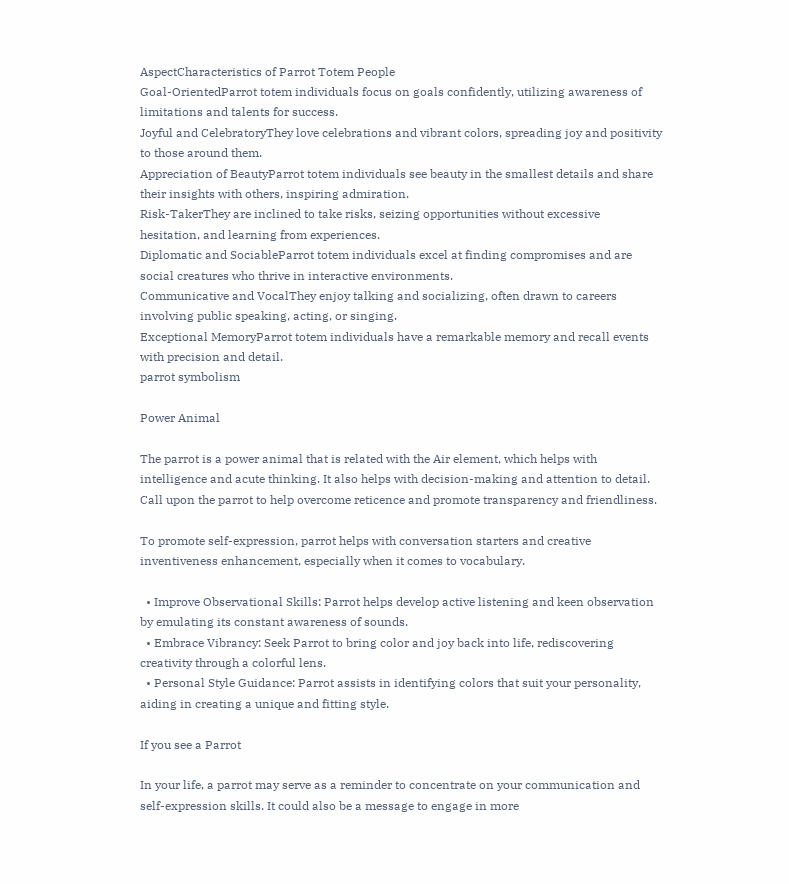AspectCharacteristics of Parrot Totem People
Goal-OrientedParrot totem individuals focus on goals confidently, utilizing awareness of limitations and talents for success.
Joyful and CelebratoryThey love celebrations and vibrant colors, spreading joy and positivity to those around them.
Appreciation of BeautyParrot totem individuals see beauty in the smallest details and share their insights with others, inspiring admiration.
Risk-TakerThey are inclined to take risks, seizing opportunities without excessive hesitation, and learning from experiences.
Diplomatic and SociableParrot totem individuals excel at finding compromises and are social creatures who thrive in interactive environments.
Communicative and VocalThey enjoy talking and socializing, often drawn to careers involving public speaking, acting, or singing.
Exceptional MemoryParrot totem individuals have a remarkable memory and recall events with precision and detail.
parrot symbolism

Power Animal

The parrot is a power animal that is related with the Air element, which helps with intelligence and acute thinking. It also helps with decision-making and attention to detail. Call upon the parrot to help overcome reticence and promote transparency and friendliness.

To promote self-expression, parrot helps with conversation starters and creative inventiveness enhancement, especially when it comes to vocabulary.

  • Improve Observational Skills: Parrot helps develop active listening and keen observation by emulating its constant awareness of sounds.
  • Embrace Vibrancy: Seek Parrot to bring color and joy back into life, rediscovering creativity through a colorful lens.
  • Personal Style Guidance: Parrot assists in identifying colors that suit your personality, aiding in creating a unique and fitting style.

If you see a Parrot

In your life, a parrot may serve as a reminder to concentrate on your communication and self-expression skills. It could also be a message to engage in more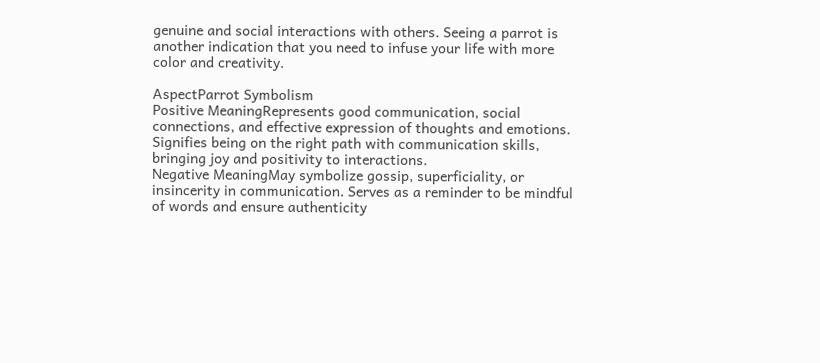genuine and social interactions with others. Seeing a parrot is another indication that you need to infuse your life with more color and creativity.

AspectParrot Symbolism
Positive MeaningRepresents good communication, social connections, and effective expression of thoughts and emotions. Signifies being on the right path with communication skills, bringing joy and positivity to interactions.
Negative MeaningMay symbolize gossip, superficiality, or insincerity in communication. Serves as a reminder to be mindful of words and ensure authenticity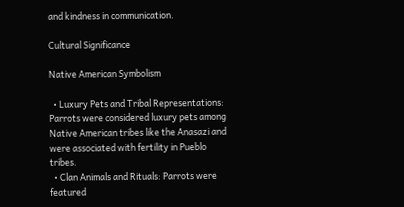and kindness in communication.

Cultural Significance

Native American Symbolism

  • Luxury Pets and Tribal Representations: Parrots were considered luxury pets among Native American tribes like the Anasazi and were associated with fertility in Pueblo tribes.
  • Clan Animals and Rituals: Parrots were featured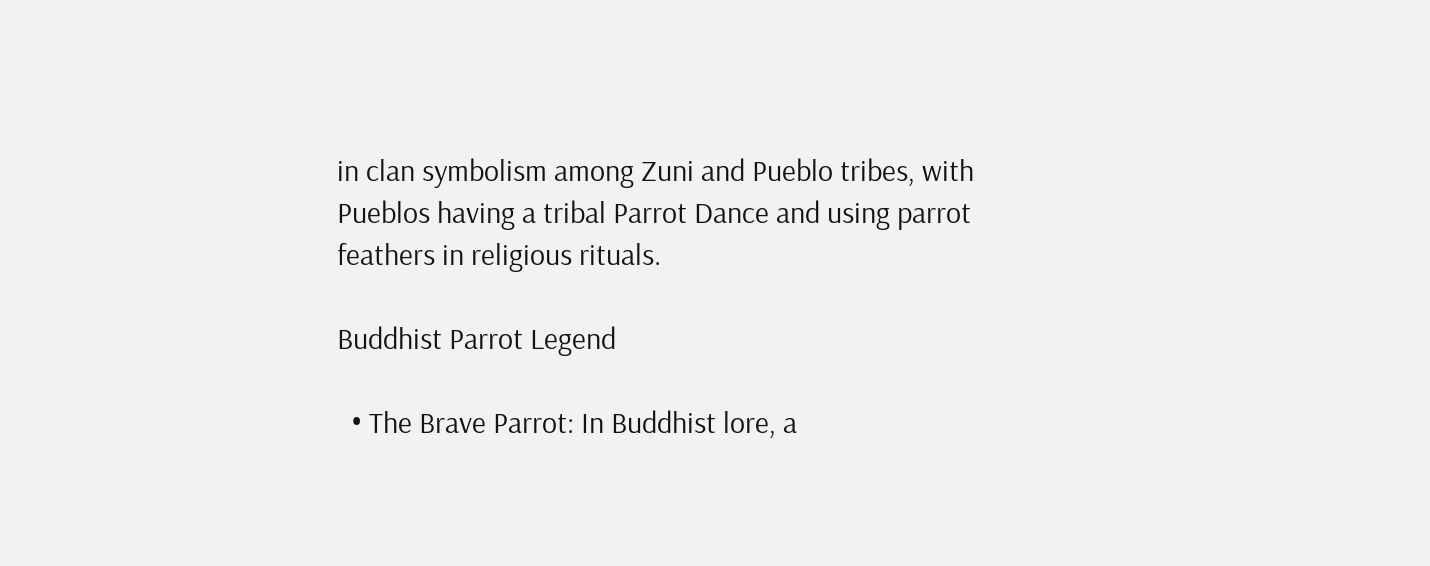in clan symbolism among Zuni and Pueblo tribes, with Pueblos having a tribal Parrot Dance and using parrot feathers in religious rituals.

Buddhist Parrot Legend

  • The Brave Parrot: In Buddhist lore, a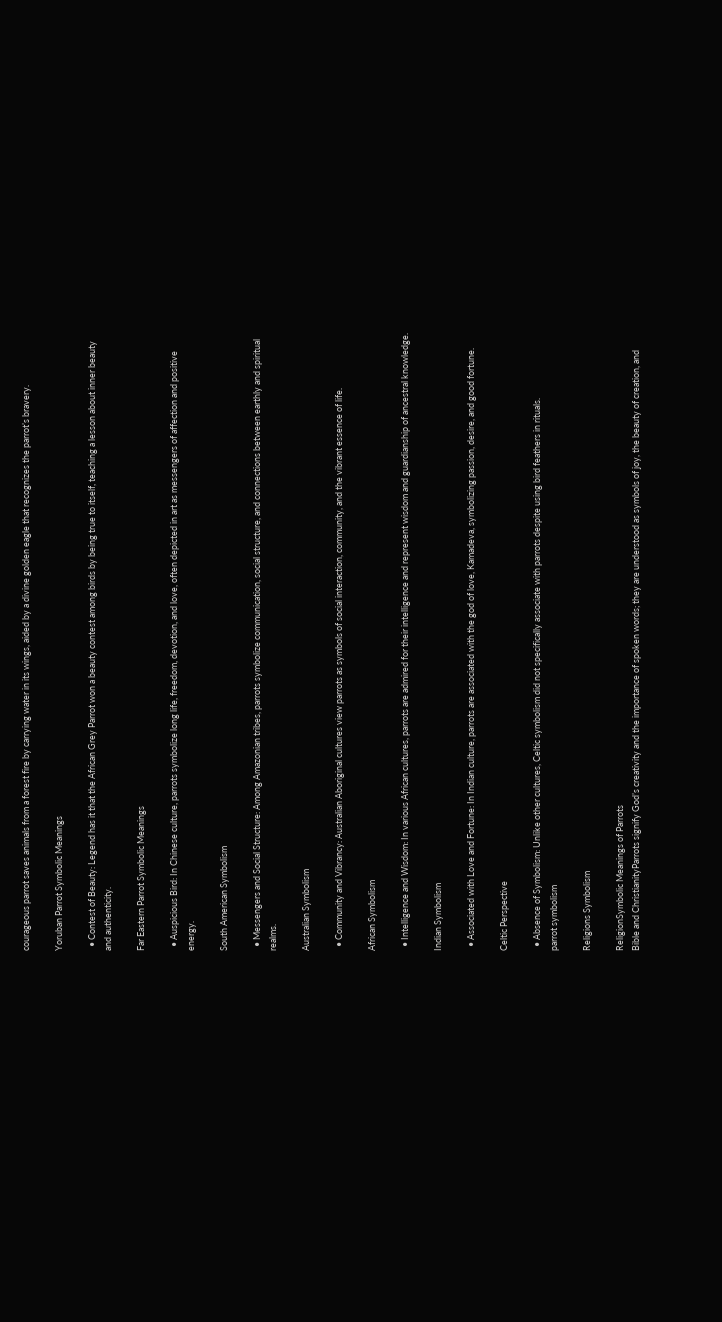courageous parrot saves animals from a forest fire by carrying water in its wings, aided by a divine golden eagle that recognizes the parrot’s bravery.

Yoruban Parrot Symbolic Meanings

  • Contest of Beauty: Legend has it that the African Grey Parrot won a beauty contest among birds by being true to itself, teaching a lesson about inner beauty and authenticity.

Far Eastern Parrot Symbolic Meanings

  • Auspicious Bird: In Chinese culture, parrots symbolize long life, freedom, devotion, and love, often depicted in art as messengers of affection and positive energy.

South American Symbolism

  • Messengers and Social Structure: Among Amazonian tribes, parrots symbolize communication, social structure, and connections between earthly and spiritual realms.

Australian Symbolism

  • Community and Vibrancy: Australian Aboriginal cultures view parrots as symbols of social interaction, community, and the vibrant essence of life.

African Symbolism

  • Intelligence and Wisdom: In various African cultures, parrots are admired for their intelligence and represent wisdom and guardianship of ancestral knowledge.

Indian Symbolism

  • Associated with Love and Fortune: In Indian culture, parrots are associated with the god of love, Kamadeva, symbolizing passion, desire, and good fortune.

Celtic Perspective

  • Absence of Symbolism: Unlike other cultures, Celtic symbolism did not specifically associate with parrots despite using bird feathers in rituals.
parrot symbolism

Religions Symbolism

ReligionSymbolic Meanings of Parrots
Bible and ChristianityParrots signify God’s creativity and the importance of spoken words; they are understood as symbols of joy, the beauty of creation, and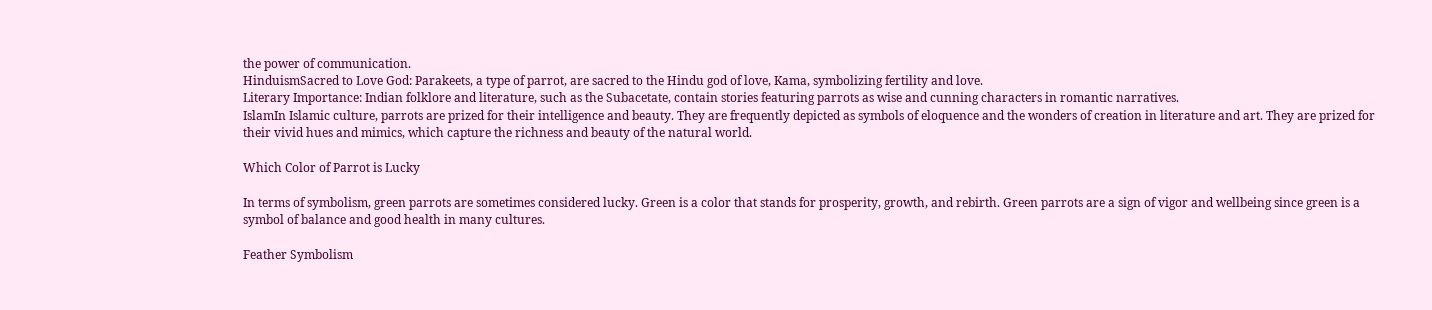the power of communication.
HinduismSacred to Love God: Parakeets, a type of parrot, are sacred to the Hindu god of love, Kama, symbolizing fertility and love.
Literary Importance: Indian folklore and literature, such as the Subacetate, contain stories featuring parrots as wise and cunning characters in romantic narratives.
IslamIn Islamic culture, parrots are prized for their intelligence and beauty. They are frequently depicted as symbols of eloquence and the wonders of creation in literature and art. They are prized for their vivid hues and mimics, which capture the richness and beauty of the natural world.

Which Color of Parrot is Lucky

In terms of symbolism, green parrots are sometimes considered lucky. Green is a color that stands for prosperity, growth, and rebirth. Green parrots are a sign of vigor and wellbeing since green is a symbol of balance and good health in many cultures.

Feather Symbolism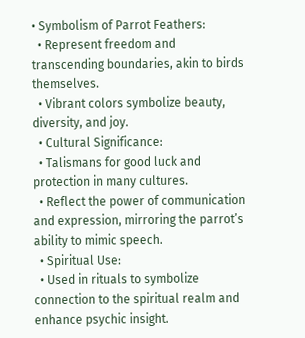• Symbolism of Parrot Feathers:
  • Represent freedom and transcending boundaries, akin to birds themselves.
  • Vibrant colors symbolize beauty, diversity, and joy.
  • Cultural Significance:
  • Talismans for good luck and protection in many cultures.
  • Reflect the power of communication and expression, mirroring the parrot’s ability to mimic speech.
  • Spiritual Use:
  • Used in rituals to symbolize connection to the spiritual realm and enhance psychic insight.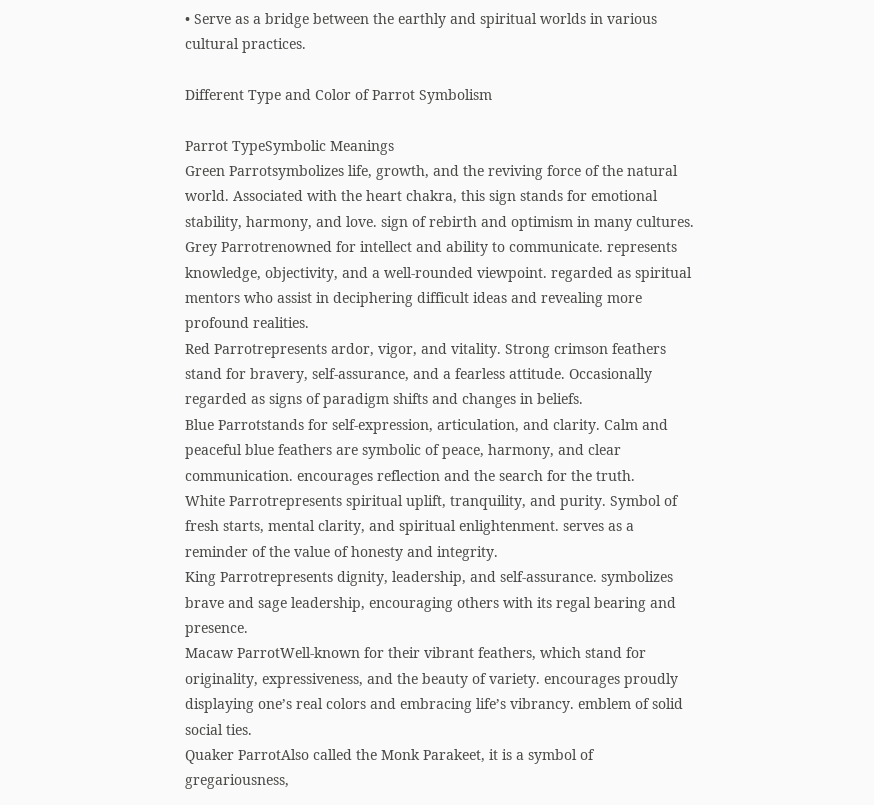• Serve as a bridge between the earthly and spiritual worlds in various cultural practices.

Different Type and Color of Parrot Symbolism

Parrot TypeSymbolic Meanings
Green Parrotsymbolizes life, growth, and the reviving force of the natural world. Associated with the heart chakra, this sign stands for emotional stability, harmony, and love. sign of rebirth and optimism in many cultures.
Grey Parrotrenowned for intellect and ability to communicate. represents knowledge, objectivity, and a well-rounded viewpoint. regarded as spiritual mentors who assist in deciphering difficult ideas and revealing more profound realities.
Red Parrotrepresents ardor, vigor, and vitality. Strong crimson feathers stand for bravery, self-assurance, and a fearless attitude. Occasionally regarded as signs of paradigm shifts and changes in beliefs.
Blue Parrotstands for self-expression, articulation, and clarity. Calm and peaceful blue feathers are symbolic of peace, harmony, and clear communication. encourages reflection and the search for the truth.
White Parrotrepresents spiritual uplift, tranquility, and purity. Symbol of fresh starts, mental clarity, and spiritual enlightenment. serves as a reminder of the value of honesty and integrity.
King Parrotrepresents dignity, leadership, and self-assurance. symbolizes brave and sage leadership, encouraging others with its regal bearing and presence.
Macaw ParrotWell-known for their vibrant feathers, which stand for originality, expressiveness, and the beauty of variety. encourages proudly displaying one’s real colors and embracing life’s vibrancy. emblem of solid social ties.
Quaker ParrotAlso called the Monk Parakeet, it is a symbol of gregariousness,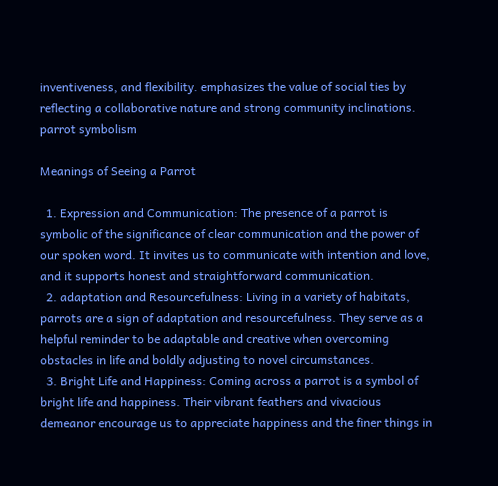inventiveness, and flexibility. emphasizes the value of social ties by reflecting a collaborative nature and strong community inclinations.
parrot symbolism

Meanings of Seeing a Parrot

  1. Expression and Communication: The presence of a parrot is symbolic of the significance of clear communication and the power of our spoken word. It invites us to communicate with intention and love, and it supports honest and straightforward communication.
  2. adaptation and Resourcefulness: Living in a variety of habitats, parrots are a sign of adaptation and resourcefulness. They serve as a helpful reminder to be adaptable and creative when overcoming obstacles in life and boldly adjusting to novel circumstances.
  3. Bright Life and Happiness: Coming across a parrot is a symbol of bright life and happiness. Their vibrant feathers and vivacious demeanor encourage us to appreciate happiness and the finer things in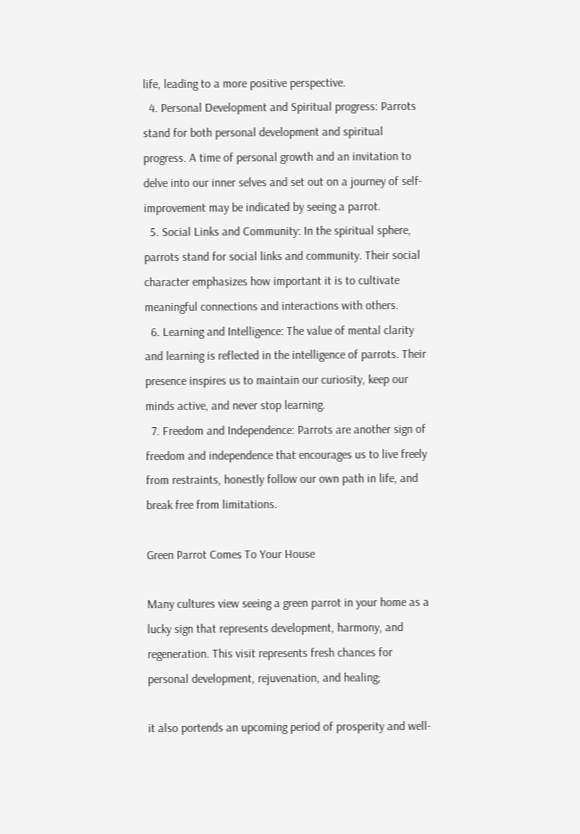life, leading to a more positive perspective.
  4. Personal Development and Spiritual progress: Parrots stand for both personal development and spiritual progress. A time of personal growth and an invitation to delve into our inner selves and set out on a journey of self-improvement may be indicated by seeing a parrot.
  5. Social Links and Community: In the spiritual sphere, parrots stand for social links and community. Their social character emphasizes how important it is to cultivate meaningful connections and interactions with others.
  6. Learning and Intelligence: The value of mental clarity and learning is reflected in the intelligence of parrots. Their presence inspires us to maintain our curiosity, keep our minds active, and never stop learning.
  7. Freedom and Independence: Parrots are another sign of freedom and independence that encourages us to live freely from restraints, honestly follow our own path in life, and break free from limitations.

Green Parrot Comes To Your House

Many cultures view seeing a green parrot in your home as a lucky sign that represents development, harmony, and regeneration. This visit represents fresh chances for personal development, rejuvenation, and healing;

it also portends an upcoming period of prosperity and well-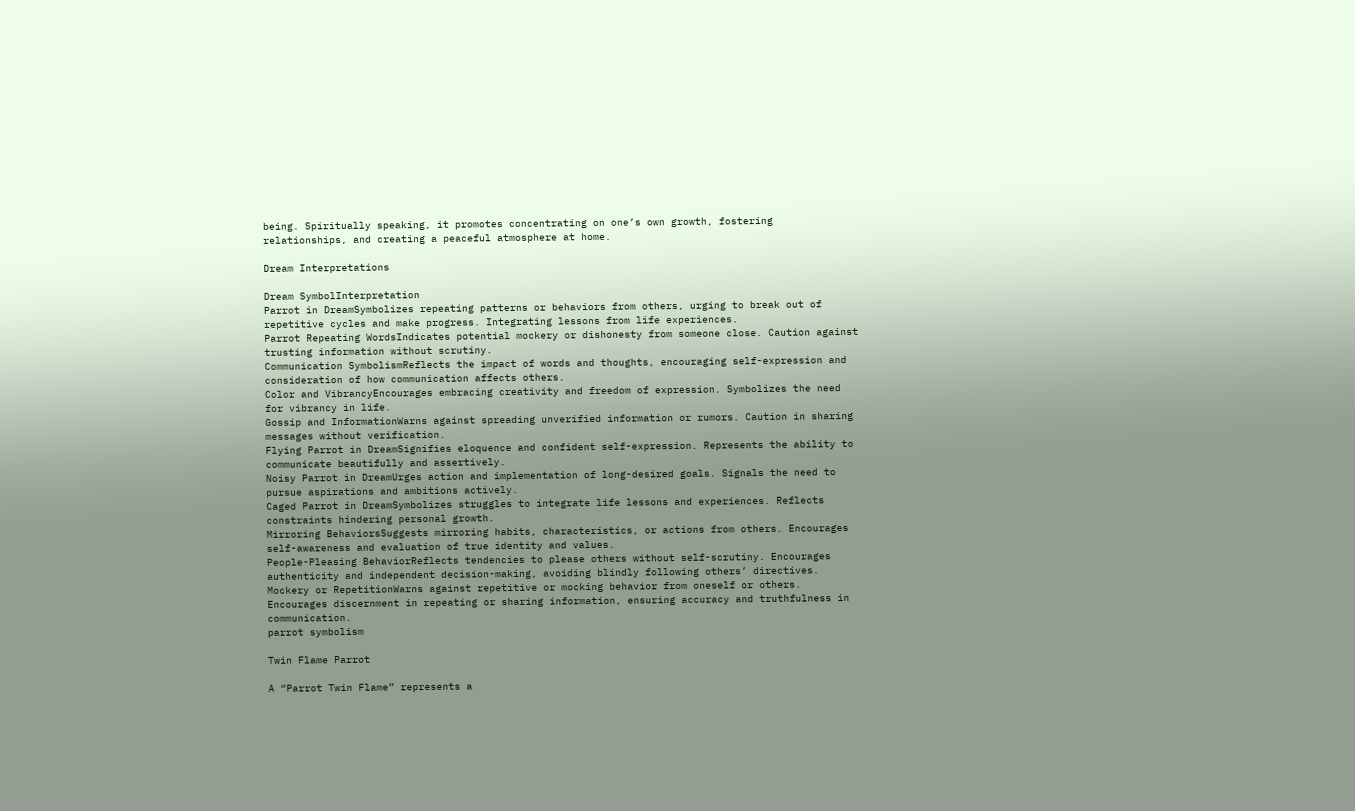being. Spiritually speaking, it promotes concentrating on one’s own growth, fostering relationships, and creating a peaceful atmosphere at home.

Dream Interpretations

Dream SymbolInterpretation
Parrot in DreamSymbolizes repeating patterns or behaviors from others, urging to break out of repetitive cycles and make progress. Integrating lessons from life experiences.
Parrot Repeating WordsIndicates potential mockery or dishonesty from someone close. Caution against trusting information without scrutiny.
Communication SymbolismReflects the impact of words and thoughts, encouraging self-expression and consideration of how communication affects others.
Color and VibrancyEncourages embracing creativity and freedom of expression. Symbolizes the need for vibrancy in life.
Gossip and InformationWarns against spreading unverified information or rumors. Caution in sharing messages without verification.
Flying Parrot in DreamSignifies eloquence and confident self-expression. Represents the ability to communicate beautifully and assertively.
Noisy Parrot in DreamUrges action and implementation of long-desired goals. Signals the need to pursue aspirations and ambitions actively.
Caged Parrot in DreamSymbolizes struggles to integrate life lessons and experiences. Reflects constraints hindering personal growth.
Mirroring BehaviorsSuggests mirroring habits, characteristics, or actions from others. Encourages self-awareness and evaluation of true identity and values.
People-Pleasing BehaviorReflects tendencies to please others without self-scrutiny. Encourages authenticity and independent decision-making, avoiding blindly following others’ directives.
Mockery or RepetitionWarns against repetitive or mocking behavior from oneself or others. Encourages discernment in repeating or sharing information, ensuring accuracy and truthfulness in communication.
parrot symbolism

Twin Flame Parrot

A “Parrot Twin Flame” represents a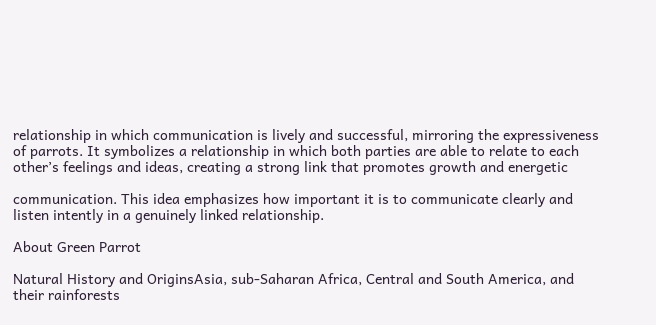relationship in which communication is lively and successful, mirroring the expressiveness of parrots. It symbolizes a relationship in which both parties are able to relate to each other’s feelings and ideas, creating a strong link that promotes growth and energetic

communication. This idea emphasizes how important it is to communicate clearly and listen intently in a genuinely linked relationship.

About Green Parrot

Natural History and OriginsAsia, sub-Saharan Africa, Central and South America, and their rainforests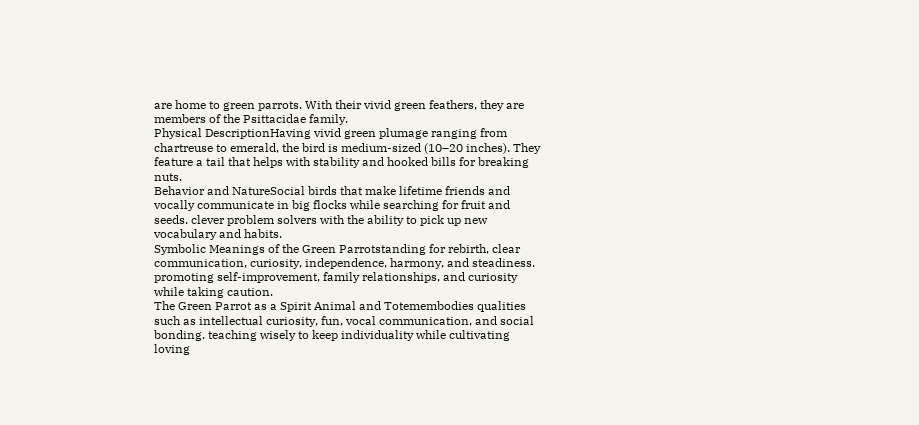are home to green parrots. With their vivid green feathers, they are members of the Psittacidae family.
Physical DescriptionHaving vivid green plumage ranging from chartreuse to emerald, the bird is medium-sized (10–20 inches). They feature a tail that helps with stability and hooked bills for breaking nuts.
Behavior and NatureSocial birds that make lifetime friends and vocally communicate in big flocks while searching for fruit and seeds. clever problem solvers with the ability to pick up new vocabulary and habits.
Symbolic Meanings of the Green Parrotstanding for rebirth, clear communication, curiosity, independence, harmony, and steadiness. promoting self-improvement, family relationships, and curiosity while taking caution.
The Green Parrot as a Spirit Animal and Totemembodies qualities such as intellectual curiosity, fun, vocal communication, and social bonding. teaching wisely to keep individuality while cultivating loving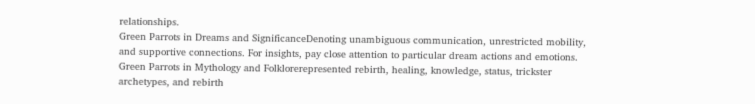relationships.
Green Parrots in Dreams and SignificanceDenoting unambiguous communication, unrestricted mobility, and supportive connections. For insights, pay close attention to particular dream actions and emotions.
Green Parrots in Mythology and Folklorerepresented rebirth, healing, knowledge, status, trickster archetypes, and rebirth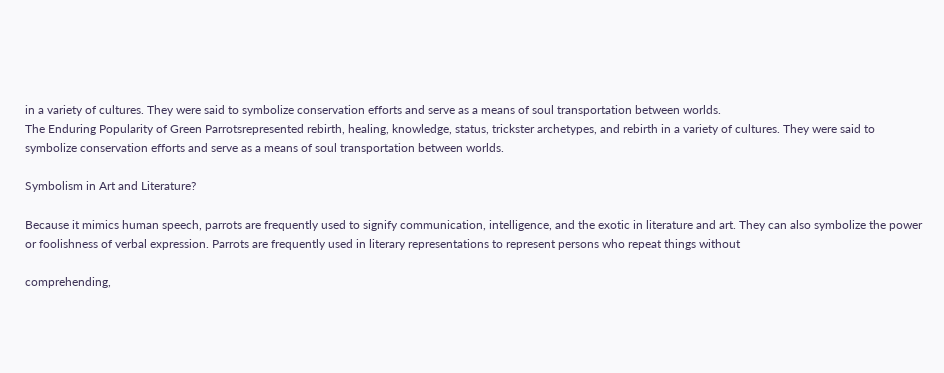in a variety of cultures. They were said to symbolize conservation efforts and serve as a means of soul transportation between worlds.
The Enduring Popularity of Green Parrotsrepresented rebirth, healing, knowledge, status, trickster archetypes, and rebirth in a variety of cultures. They were said to symbolize conservation efforts and serve as a means of soul transportation between worlds.

Symbolism in Art and Literature?

Because it mimics human speech, parrots are frequently used to signify communication, intelligence, and the exotic in literature and art. They can also symbolize the power or foolishness of verbal expression. Parrots are frequently used in literary representations to represent persons who repeat things without

comprehending,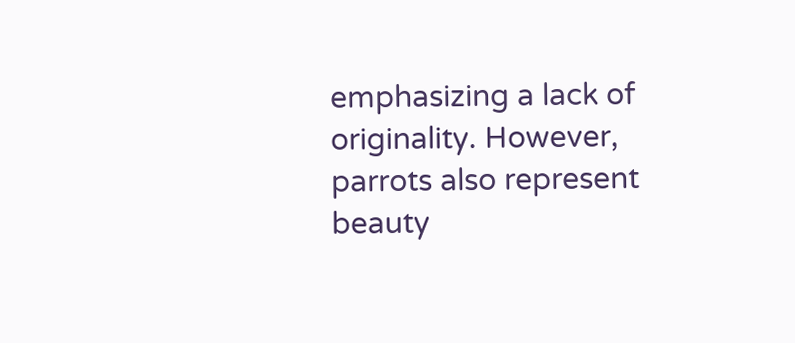emphasizing a lack of originality. However, parrots also represent beauty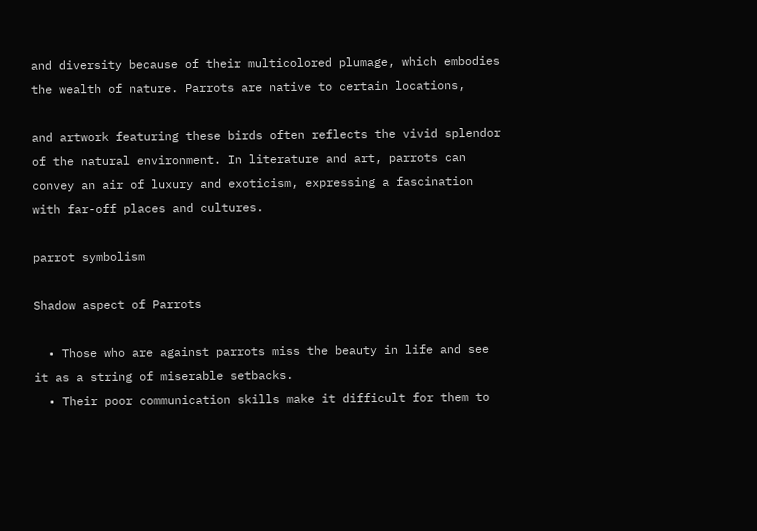and diversity because of their multicolored plumage, which embodies the wealth of nature. Parrots are native to certain locations,

and artwork featuring these birds often reflects the vivid splendor of the natural environment. In literature and art, parrots can convey an air of luxury and exoticism, expressing a fascination with far-off places and cultures.

parrot symbolism

Shadow aspect of Parrots

  • Those who are against parrots miss the beauty in life and see it as a string of miserable setbacks.
  • Their poor communication skills make it difficult for them to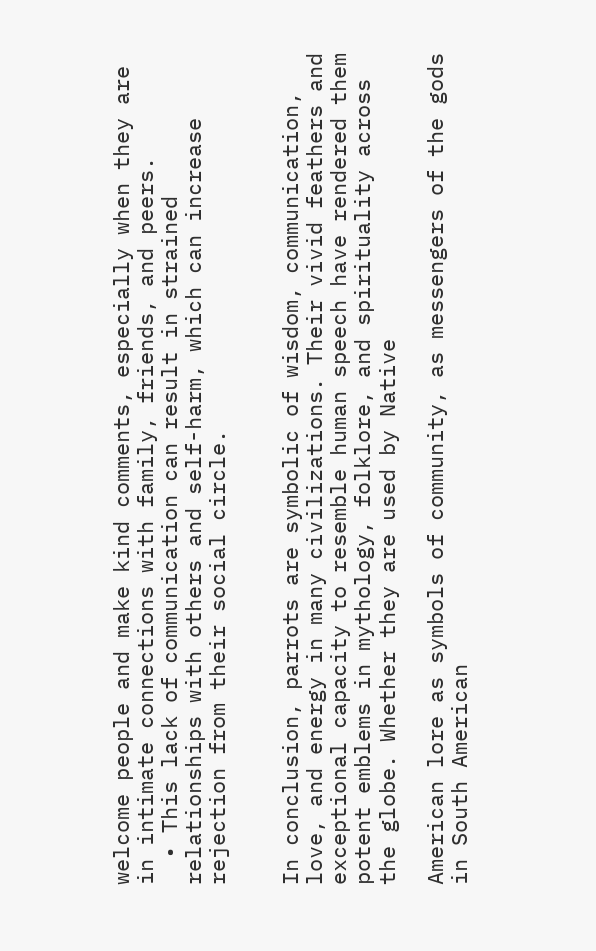welcome people and make kind comments, especially when they are in intimate connections with family, friends, and peers.
  • This lack of communication can result in strained relationships with others and self-harm, which can increase rejection from their social circle.


In conclusion, parrots are symbolic of wisdom, communication, love, and energy in many civilizations. Their vivid feathers and exceptional capacity to resemble human speech have rendered them potent emblems in mythology, folklore, and spirituality across the globe. Whether they are used by Native

American lore as symbols of community, as messengers of the gods in South American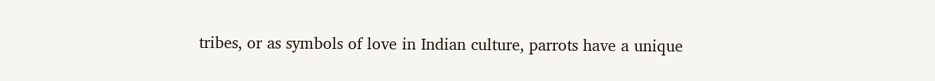tribes, or as symbols of love in Indian culture, parrots have a unique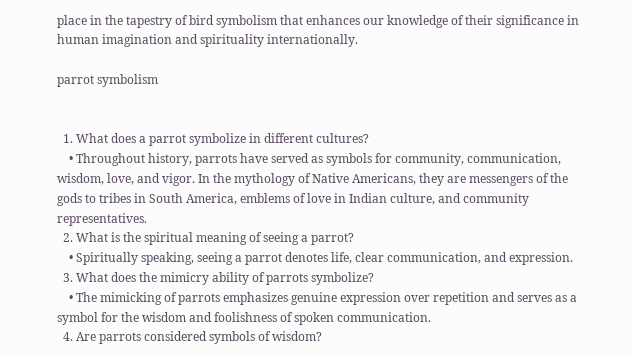place in the tapestry of bird symbolism that enhances our knowledge of their significance in human imagination and spirituality internationally.

parrot symbolism


  1. What does a parrot symbolize in different cultures?
    • Throughout history, parrots have served as symbols for community, communication, wisdom, love, and vigor. In the mythology of Native Americans, they are messengers of the gods to tribes in South America, emblems of love in Indian culture, and community representatives.
  2. What is the spiritual meaning of seeing a parrot?
    • Spiritually speaking, seeing a parrot denotes life, clear communication, and expression.
  3. What does the mimicry ability of parrots symbolize?
    • The mimicking of parrots emphasizes genuine expression over repetition and serves as a symbol for the wisdom and foolishness of spoken communication.
  4. Are parrots considered symbols of wisdom?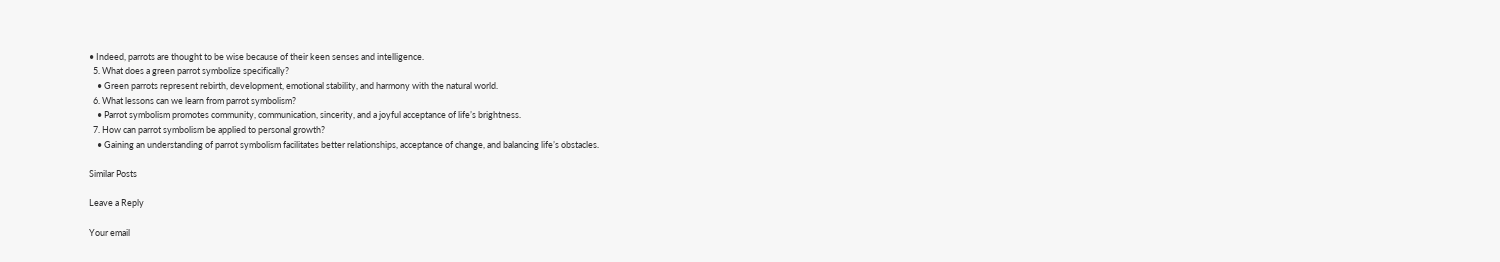• Indeed, parrots are thought to be wise because of their keen senses and intelligence.
  5. What does a green parrot symbolize specifically?
    • Green parrots represent rebirth, development, emotional stability, and harmony with the natural world.
  6. What lessons can we learn from parrot symbolism?
    • Parrot symbolism promotes community, communication, sincerity, and a joyful acceptance of life’s brightness.
  7. How can parrot symbolism be applied to personal growth?
    • Gaining an understanding of parrot symbolism facilitates better relationships, acceptance of change, and balancing life’s obstacles.

Similar Posts

Leave a Reply

Your email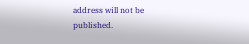address will not be published.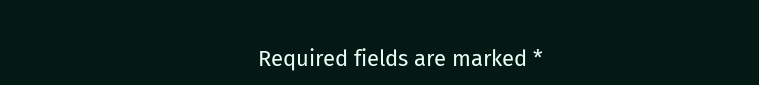Required fields are marked *